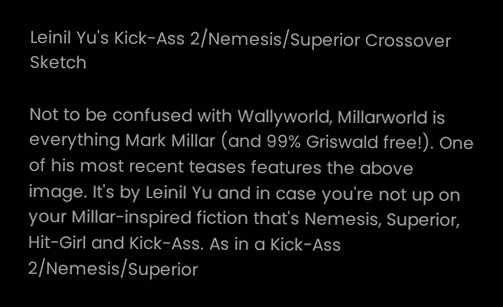Leinil Yu's Kick-Ass 2/Nemesis/Superior Crossover Sketch

Not to be confused with Wallyworld, Millarworld is everything Mark Millar (and 99% Griswald free!). One of his most recent teases features the above image. It's by Leinil Yu and in case you're not up on your Millar-inspired fiction that's Nemesis, Superior, Hit-Girl and Kick-Ass. As in a Kick-Ass 2/Nemesis/Superior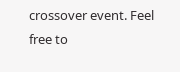crossover event. Feel free to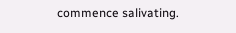commence salivating.